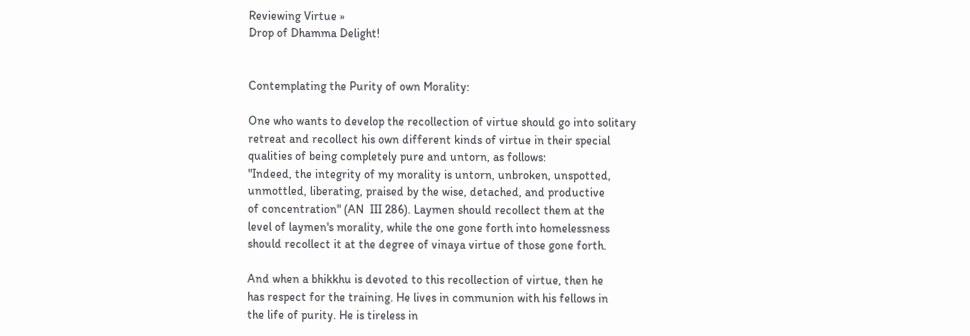Reviewing Virtue »
Drop of Dhamma Delight!


Contemplating the Purity of own Morality:

One who wants to develop the recollection of virtue should go into solitary
retreat and recollect his own different kinds of virtue in their special
qualities of being completely pure and untorn, as follows:
"Indeed, the integrity of my morality is untorn, unbroken, unspotted,
unmottled, liberating, praised by the wise, detached, and productive
of concentration" (AN  III 286). Laymen should recollect them at the
level of laymen's morality, while the one gone forth into homelessness
should recollect it at the degree of vinaya virtue of those gone forth.

And when a bhikkhu is devoted to this recollection of virtue, then he
has respect for the training. He lives in communion with his fellows in
the life of purity. He is tireless in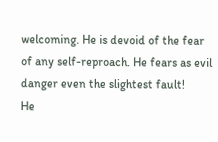welcoming. He is devoid of the fear
of any self-reproach. He fears as evil danger even the slightest fault!
He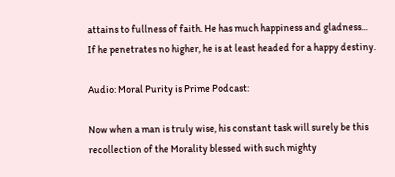attains to fullness of faith. He has much happiness and gladness...
If he penetrates no higher, he is at least headed for a happy destiny.

Audio: Moral Purity is Prime Podcast:

Now when a man is truly wise, his constant task will surely be this
recollection of the Morality blessed with such mighty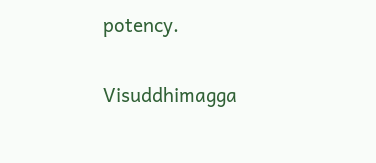potency.

Visuddhimagga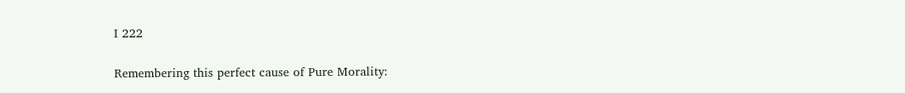I 222

Remembering this perfect cause of Pure Morality: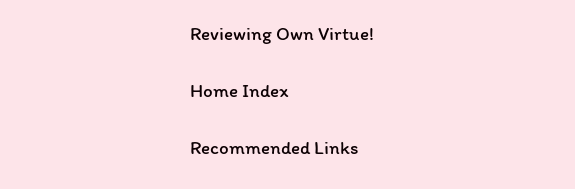Reviewing Own Virtue!

Home Index

Recommended Links